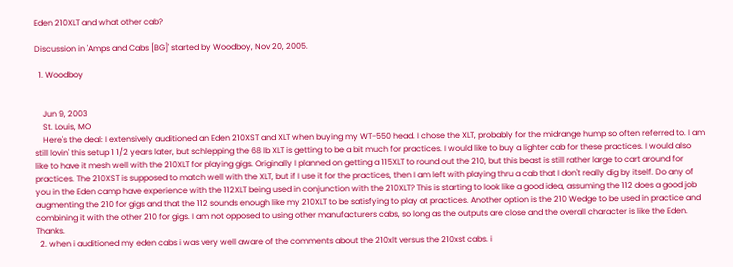Eden 210XLT and what other cab?

Discussion in 'Amps and Cabs [BG]' started by Woodboy, Nov 20, 2005.

  1. Woodboy


    Jun 9, 2003
    St. Louis, MO
    Here's the deal: I extensively auditioned an Eden 210XST and XLT when buying my WT-550 head. I chose the XLT, probably for the midrange hump so often referred to. I am still lovin' this setup 1 1/2 years later, but schlepping the 68 lb XLT is getting to be a bit much for practices. I would like to buy a lighter cab for these practices. I would also like to have it mesh well with the 210XLT for playing gigs. Originally I planned on getting a 115XLT to round out the 210, but this beast is still rather large to cart around for practices. The 210XST is supposed to match well with the XLT, but if I use it for the practices, then I am left with playing thru a cab that I don't really dig by itself. Do any of you in the Eden camp have experience with the 112XLT being used in conjunction with the 210XLT? This is starting to look like a good idea, assuming the 112 does a good job augmenting the 210 for gigs and that the 112 sounds enough like my 210XLT to be satisfying to play at practices. Another option is the 210 Wedge to be used in practice and combining it with the other 210 for gigs. I am not opposed to using other manufacturers cabs, so long as the outputs are close and the overall character is like the Eden. Thanks.
  2. when i auditioned my eden cabs i was very well aware of the comments about the 210xlt versus the 210xst cabs. i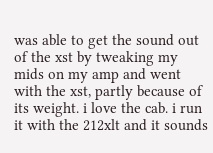was able to get the sound out of the xst by tweaking my mids on my amp and went with the xst, partly because of its weight. i love the cab. i run it with the 212xlt and it sounds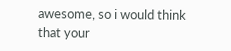awesome, so i would think that your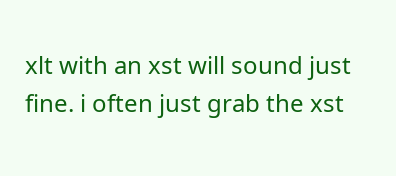xlt with an xst will sound just fine. i often just grab the xst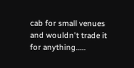cab for small venues and wouldn't trade it for anything.....